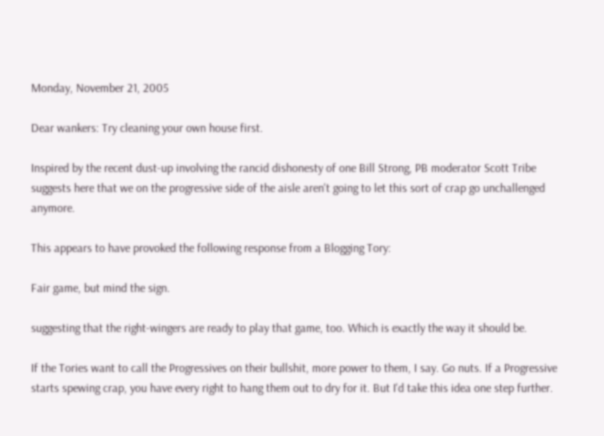Monday, November 21, 2005

Dear wankers: Try cleaning your own house first.

Inspired by the recent dust-up involving the rancid dishonesty of one Bill Strong, PB moderator Scott Tribe suggests here that we on the progressive side of the aisle aren't going to let this sort of crap go unchallenged anymore.

This appears to have provoked the following response from a Blogging Tory:

Fair game, but mind the sign.

suggesting that the right-wingers are ready to play that game, too. Which is exactly the way it should be.

If the Tories want to call the Progressives on their bullshit, more power to them, I say. Go nuts. If a Progressive starts spewing crap, you have every right to hang them out to dry for it. But I'd take this idea one step further.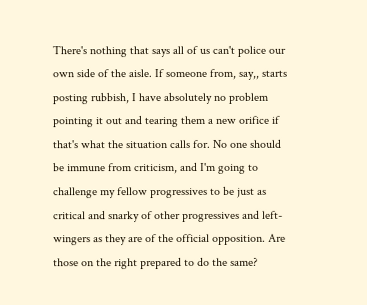There's nothing that says all of us can't police our own side of the aisle. If someone from, say,, starts posting rubbish, I have absolutely no problem pointing it out and tearing them a new orifice if that's what the situation calls for. No one should be immune from criticism, and I'm going to challenge my fellow progressives to be just as critical and snarky of other progressives and left-wingers as they are of the official opposition. Are those on the right prepared to do the same?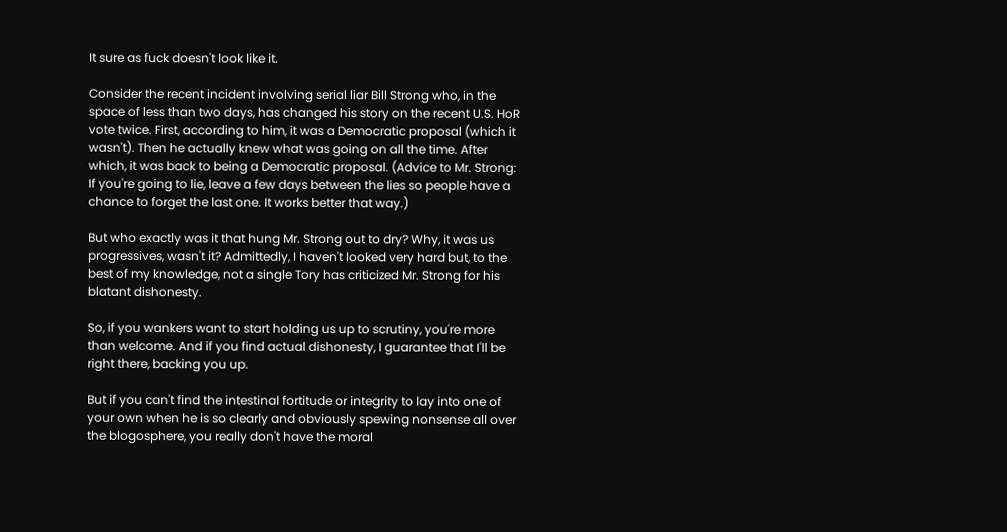It sure as fuck doesn't look like it.

Consider the recent incident involving serial liar Bill Strong who, in the space of less than two days, has changed his story on the recent U.S. HoR vote twice. First, according to him, it was a Democratic proposal (which it wasn't). Then he actually knew what was going on all the time. After which, it was back to being a Democratic proposal. (Advice to Mr. Strong: If you're going to lie, leave a few days between the lies so people have a chance to forget the last one. It works better that way.)

But who exactly was it that hung Mr. Strong out to dry? Why, it was us progressives, wasn't it? Admittedly, I haven't looked very hard but, to the best of my knowledge, not a single Tory has criticized Mr. Strong for his blatant dishonesty.

So, if you wankers want to start holding us up to scrutiny, you're more than welcome. And if you find actual dishonesty, I guarantee that I'll be right there, backing you up.

But if you can't find the intestinal fortitude or integrity to lay into one of your own when he is so clearly and obviously spewing nonsense all over the blogosphere, you really don't have the moral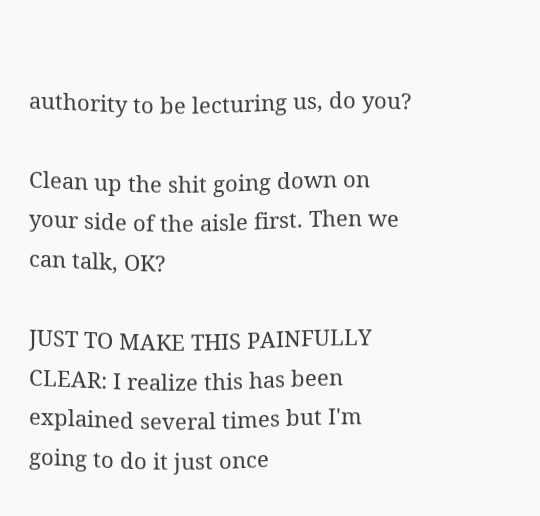authority to be lecturing us, do you?

Clean up the shit going down on your side of the aisle first. Then we can talk, OK?

JUST TO MAKE THIS PAINFULLY CLEAR: I realize this has been explained several times but I'm going to do it just once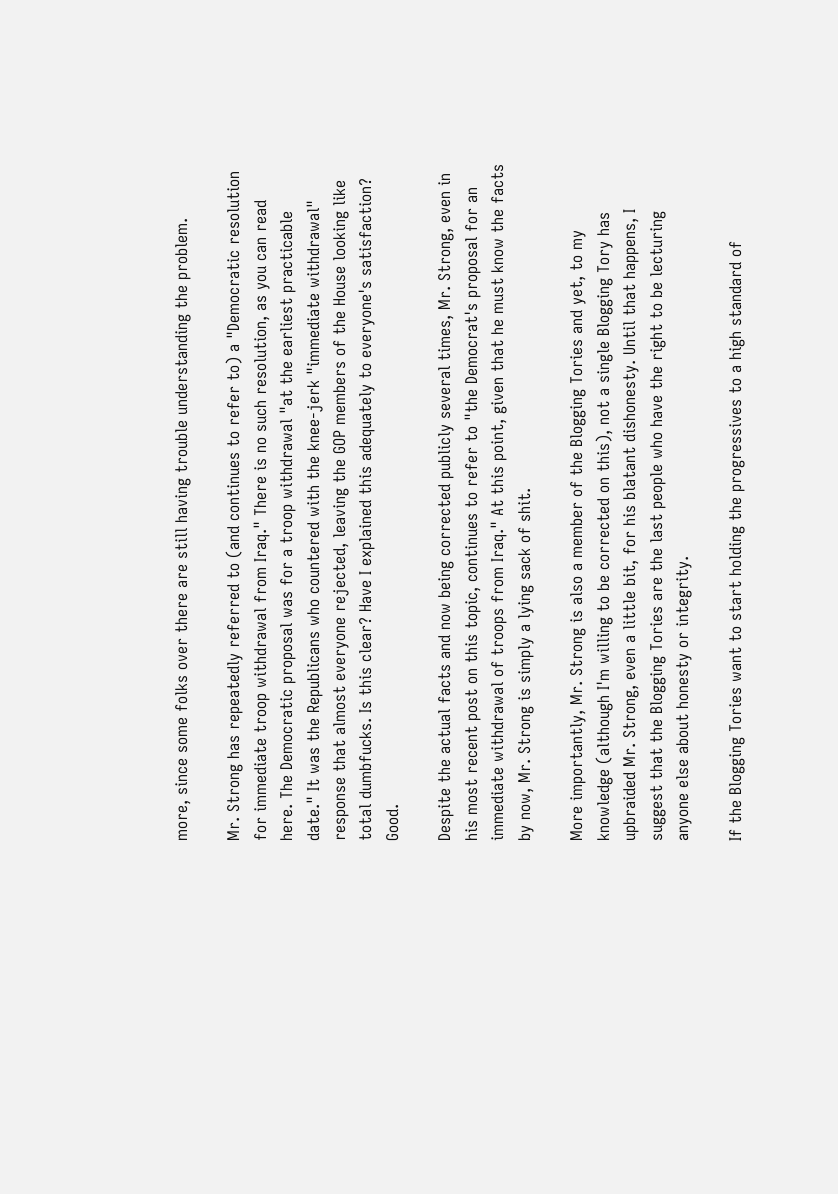more, since some folks over there are still having trouble understanding the problem.

Mr. Strong has repeatedly referred to (and continues to refer to) a "Democratic resolution for immediate troop withdrawal from Iraq." There is no such resolution, as you can read here. The Democratic proposal was for a troop withdrawal "at the earliest practicable date." It was the Republicans who countered with the knee-jerk "immediate withdrawal" response that almost everyone rejected, leaving the GOP members of the House looking like total dumbfucks. Is this clear? Have I explained this adequately to everyone's satisfaction? Good.

Despite the actual facts and now being corrected publicly several times, Mr. Strong, even in his most recent post on this topic, continues to refer to "the Democrat's proposal for an immediate withdrawal of troops from Iraq." At this point, given that he must know the facts by now, Mr. Strong is simply a lying sack of shit.

More importantly, Mr. Strong is also a member of the Blogging Tories and yet, to my knowledge (although I'm willing to be corrected on this), not a single Blogging Tory has upbraided Mr. Strong, even a little bit, for his blatant dishonesty. Until that happens, I suggest that the Blogging Tories are the last people who have the right to be lecturing anyone else about honesty or integrity.

If the Blogging Tories want to start holding the progressives to a high standard of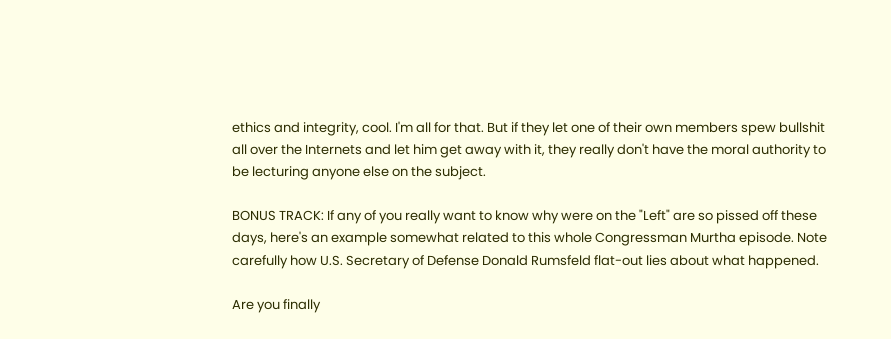ethics and integrity, cool. I'm all for that. But if they let one of their own members spew bullshit all over the Internets and let him get away with it, they really don't have the moral authority to be lecturing anyone else on the subject.

BONUS TRACK: If any of you really want to know why were on the "Left" are so pissed off these days, here's an example somewhat related to this whole Congressman Murtha episode. Note carefully how U.S. Secretary of Defense Donald Rumsfeld flat-out lies about what happened.

Are you finally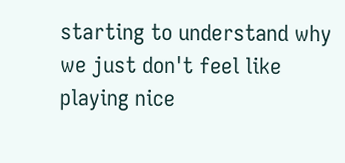starting to understand why we just don't feel like playing nice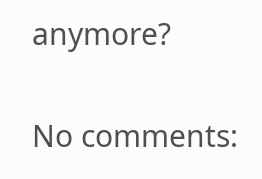anymore?

No comments: